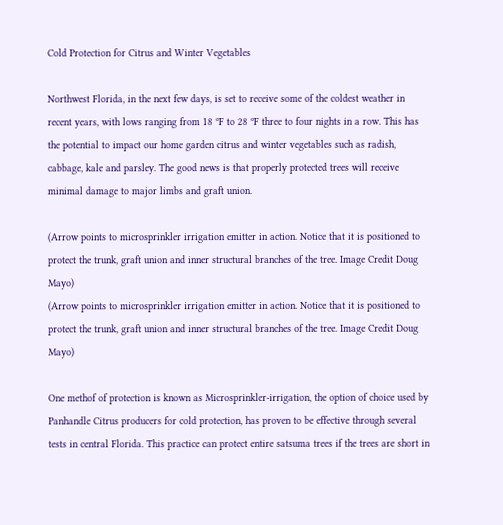Cold Protection for Citrus and Winter Vegetables

Northwest Florida, in the next few days, is set to receive some of the coldest weather in recent years, with lows ranging from 18 ºF to 28 ºF three to four nights in a row. This has the potential to impact our home garden citrus and winter vegetables such as radish, cabbage, kale and parsley. The good news is that properly protected trees will receive minimal damage to major limbs and graft union.

(Arrow points to microsprinkler irrigation emitter in action. Notice that it is positioned to protect the trunk, graft union and inner structural branches of the tree. Image Credit Doug Mayo)
(Arrow points to microsprinkler irrigation emitter in action. Notice that it is positioned to protect the trunk, graft union and inner structural branches of the tree. Image Credit Doug Mayo)

One methof of protection is known as Microsprinkler-irrigation, the option of choice used by Panhandle Citrus producers for cold protection, has proven to be effective through several tests in central Florida. This practice can protect entire satsuma trees if the trees are short in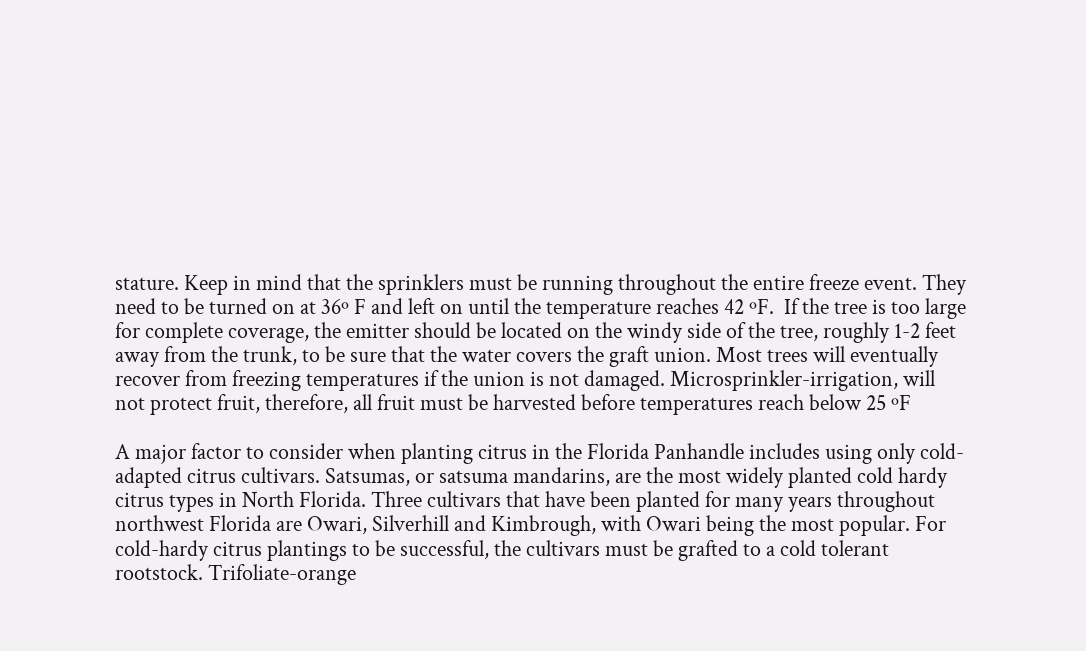stature. Keep in mind that the sprinklers must be running throughout the entire freeze event. They need to be turned on at 36º F and left on until the temperature reaches 42 ºF.  If the tree is too large for complete coverage, the emitter should be located on the windy side of the tree, roughly 1-2 feet away from the trunk, to be sure that the water covers the graft union. Most trees will eventually recover from freezing temperatures if the union is not damaged. Microsprinkler-irrigation, will not protect fruit, therefore, all fruit must be harvested before temperatures reach below 25 ºF

A major factor to consider when planting citrus in the Florida Panhandle includes using only cold-adapted citrus cultivars. Satsumas, or satsuma mandarins, are the most widely planted cold hardy citrus types in North Florida. Three cultivars that have been planted for many years throughout northwest Florida are Owari, Silverhill and Kimbrough, with Owari being the most popular. For cold-hardy citrus plantings to be successful, the cultivars must be grafted to a cold tolerant rootstock. Trifoliate-orange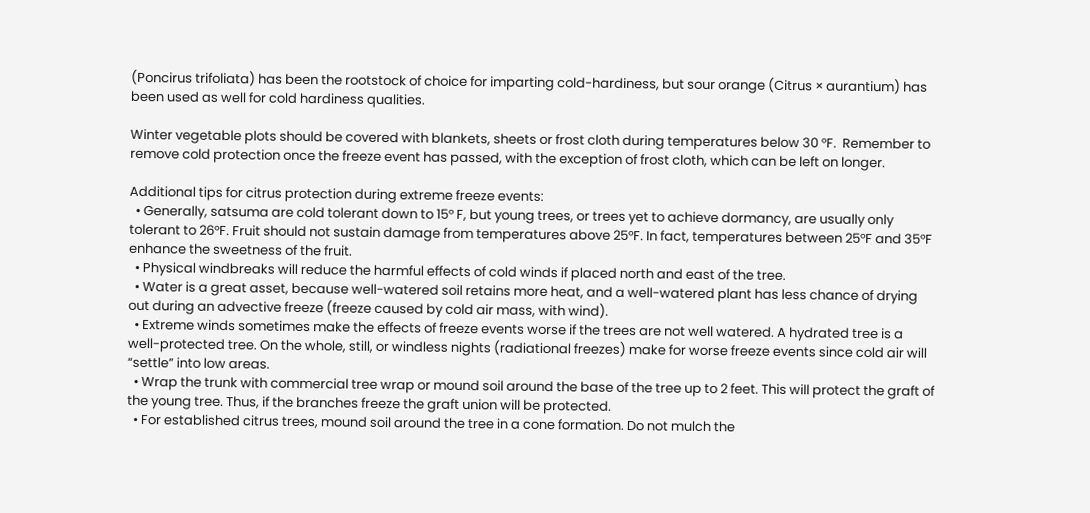(Poncirus trifoliata) has been the rootstock of choice for imparting cold-hardiness, but sour orange (Citrus × aurantium) has been used as well for cold hardiness qualities.

Winter vegetable plots should be covered with blankets, sheets or frost cloth during temperatures below 30 °F.  Remember to remove cold protection once the freeze event has passed, with the exception of frost cloth, which can be left on longer.

Additional tips for citrus protection during extreme freeze events:
  • Generally, satsuma are cold tolerant down to 15° F, but young trees, or trees yet to achieve dormancy, are usually only tolerant to 26°F. Fruit should not sustain damage from temperatures above 25°F. In fact, temperatures between 25°F and 35°F enhance the sweetness of the fruit.
  • Physical windbreaks will reduce the harmful effects of cold winds if placed north and east of the tree.
  • Water is a great asset, because well-watered soil retains more heat, and a well-watered plant has less chance of drying out during an advective freeze (freeze caused by cold air mass, with wind).
  • Extreme winds sometimes make the effects of freeze events worse if the trees are not well watered. A hydrated tree is a well-protected tree. On the whole, still, or windless nights (radiational freezes) make for worse freeze events since cold air will “settle” into low areas.
  • Wrap the trunk with commercial tree wrap or mound soil around the base of the tree up to 2 feet. This will protect the graft of the young tree. Thus, if the branches freeze the graft union will be protected.
  • For established citrus trees, mound soil around the tree in a cone formation. Do not mulch the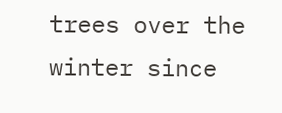trees over the winter since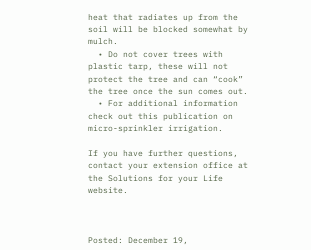heat that radiates up from the soil will be blocked somewhat by mulch.
  • Do not cover trees with plastic tarp, these will not protect the tree and can “cook” the tree once the sun comes out.
  • For additional information check out this publication on micro-sprinkler irrigation.

If you have further questions, contact your extension office at the Solutions for your Life website.



Posted: December 19,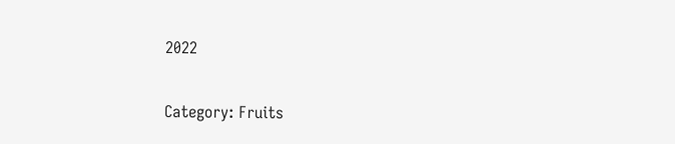2022

Category: Fruits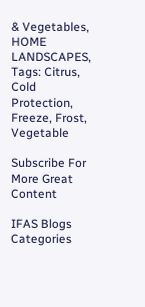& Vegetables, HOME LANDSCAPES,
Tags: Citrus, Cold Protection, Freeze, Frost, Vegetable

Subscribe For More Great Content

IFAS Blogs Categories